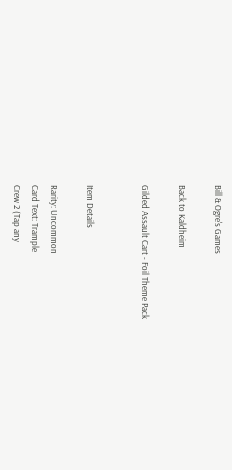Bill & Ogre's Games

Back to Kaldheim

Gilded Assault Cart - Foil Theme Pack


Item Details

Rarity: Uncommon
Card Text: Trample
Crew 2 (Tap any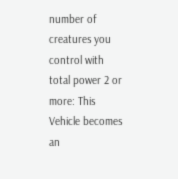number of creatures you control with total power 2 or more: This Vehicle becomes an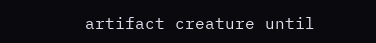artifact creature until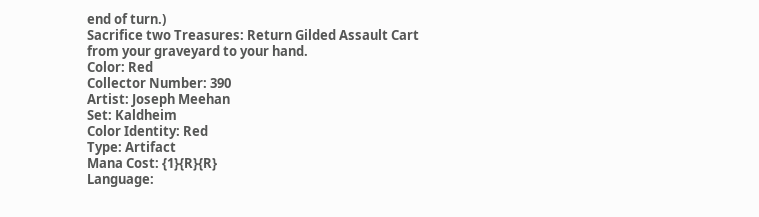end of turn.)
Sacrifice two Treasures: Return Gilded Assault Cart from your graveyard to your hand.
Color: Red
Collector Number: 390
Artist: Joseph Meehan
Set: Kaldheim
Color Identity: Red
Type: Artifact
Mana Cost: {1}{R}{R}
Language: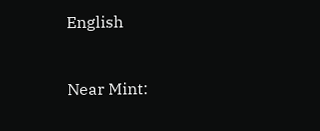English


Near Mint: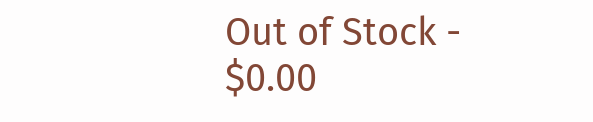Out of Stock - $0.00